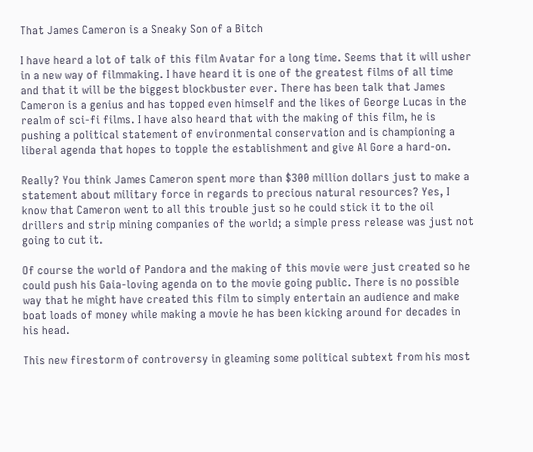That James Cameron is a Sneaky Son of a Bitch

I have heard a lot of talk of this film Avatar for a long time. Seems that it will usher in a new way of filmmaking. I have heard it is one of the greatest films of all time and that it will be the biggest blockbuster ever. There has been talk that James Cameron is a genius and has topped even himself and the likes of George Lucas in the realm of sci-fi films. I have also heard that with the making of this film, he is pushing a political statement of environmental conservation and is championing a liberal agenda that hopes to topple the establishment and give Al Gore a hard-on.

Really? You think James Cameron spent more than $300 million dollars just to make a statement about military force in regards to precious natural resources? Yes, I know that Cameron went to all this trouble just so he could stick it to the oil drillers and strip mining companies of the world; a simple press release was just not going to cut it.

Of course the world of Pandora and the making of this movie were just created so he could push his Gaia-loving agenda on to the movie going public. There is no possible way that he might have created this film to simply entertain an audience and make boat loads of money while making a movie he has been kicking around for decades in his head.

This new firestorm of controversy in gleaming some political subtext from his most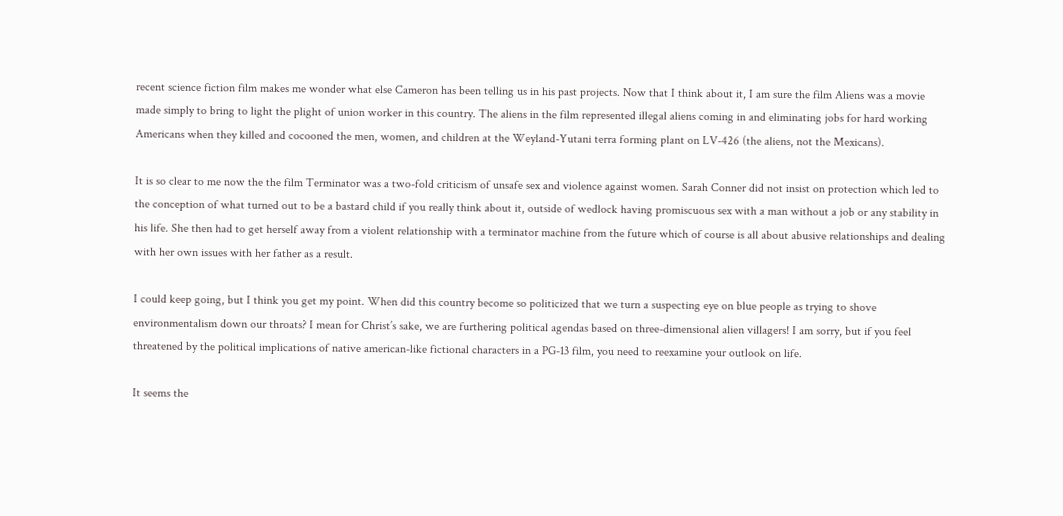recent science fiction film makes me wonder what else Cameron has been telling us in his past projects. Now that I think about it, I am sure the film Aliens was a movie made simply to bring to light the plight of union worker in this country. The aliens in the film represented illegal aliens coming in and eliminating jobs for hard working Americans when they killed and cocooned the men, women, and children at the Weyland-Yutani terra forming plant on LV-426 (the aliens, not the Mexicans).

It is so clear to me now the the film Terminator was a two-fold criticism of unsafe sex and violence against women. Sarah Conner did not insist on protection which led to the conception of what turned out to be a bastard child if you really think about it, outside of wedlock having promiscuous sex with a man without a job or any stability in his life. She then had to get herself away from a violent relationship with a terminator machine from the future which of course is all about abusive relationships and dealing with her own issues with her father as a result.

I could keep going, but I think you get my point. When did this country become so politicized that we turn a suspecting eye on blue people as trying to shove environmentalism down our throats? I mean for Christ’s sake, we are furthering political agendas based on three-dimensional alien villagers! I am sorry, but if you feel threatened by the political implications of native american-like fictional characters in a PG-13 film, you need to reexamine your outlook on life.

It seems the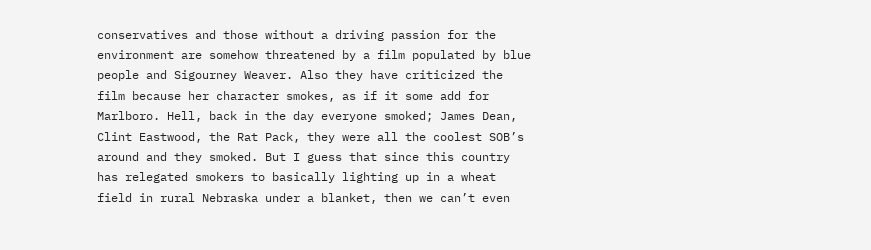conservatives and those without a driving passion for the environment are somehow threatened by a film populated by blue people and Sigourney Weaver. Also they have criticized the film because her character smokes, as if it some add for Marlboro. Hell, back in the day everyone smoked; James Dean, Clint Eastwood, the Rat Pack, they were all the coolest SOB’s around and they smoked. But I guess that since this country has relegated smokers to basically lighting up in a wheat field in rural Nebraska under a blanket, then we can’t even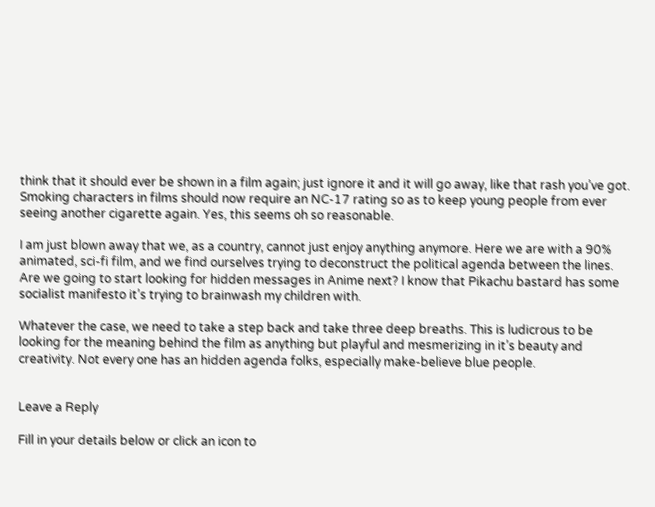think that it should ever be shown in a film again; just ignore it and it will go away, like that rash you’ve got. Smoking characters in films should now require an NC-17 rating so as to keep young people from ever seeing another cigarette again. Yes, this seems oh so reasonable.

I am just blown away that we, as a country, cannot just enjoy anything anymore. Here we are with a 90% animated, sci-fi film, and we find ourselves trying to deconstruct the political agenda between the lines. Are we going to start looking for hidden messages in Anime next? I know that Pikachu bastard has some socialist manifesto it’s trying to brainwash my children with.

Whatever the case, we need to take a step back and take three deep breaths. This is ludicrous to be looking for the meaning behind the film as anything but playful and mesmerizing in it’s beauty and creativity. Not every one has an hidden agenda folks, especially make-believe blue people.


Leave a Reply

Fill in your details below or click an icon to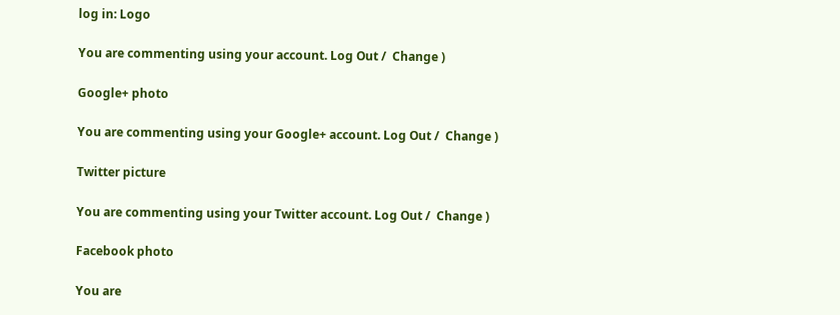log in: Logo

You are commenting using your account. Log Out /  Change )

Google+ photo

You are commenting using your Google+ account. Log Out /  Change )

Twitter picture

You are commenting using your Twitter account. Log Out /  Change )

Facebook photo

You are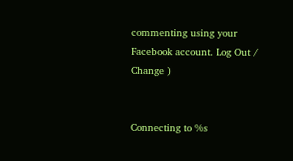commenting using your Facebook account. Log Out /  Change )


Connecting to %s